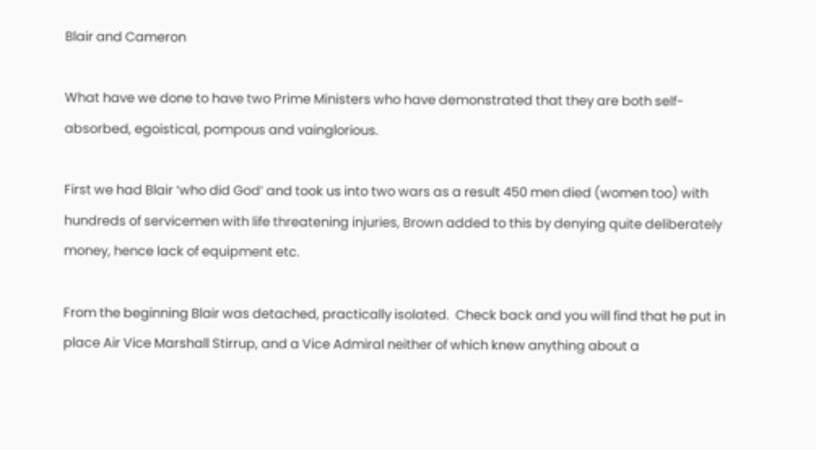Blair and Cameron

What have we done to have two Prime Ministers who have demonstrated that they are both self-absorbed, egoistical, pompous and vainglorious.

First we had Blair ‘who did God’ and took us into two wars as a result 450 men died (women too) with hundreds of servicemen with life threatening injuries, Brown added to this by denying quite deliberately money, hence lack of equipment etc.

From the beginning Blair was detached, practically isolated.  Check back and you will find that he put in place Air Vice Marshall Stirrup, and a Vice Admiral neither of which knew anything about a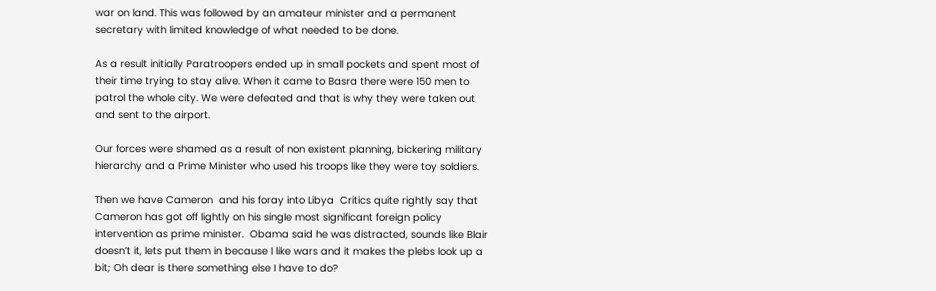war on land. This was followed by an amateur minister and a permanent secretary with limited knowledge of what needed to be done.

As a result initially Paratroopers ended up in small pockets and spent most of their time trying to stay alive. When it came to Basra there were 150 men to patrol the whole city. We were defeated and that is why they were taken out and sent to the airport.

Our forces were shamed as a result of non existent planning, bickering military hierarchy and a Prime Minister who used his troops like they were toy soldiers.

Then we have Cameron  and his foray into Libya  Critics quite rightly say that Cameron has got off lightly on his single most significant foreign policy intervention as prime minister.  Obama said he was distracted, sounds like Blair doesn’t it, lets put them in because I like wars and it makes the plebs look up a bit; Oh dear is there something else I have to do?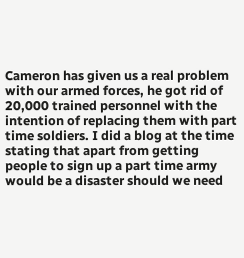Cameron has given us a real problem with our armed forces, he got rid of 20,000 trained personnel with the intention of replacing them with part time soldiers. I did a blog at the time stating that apart from getting people to sign up a part time army would be a disaster should we need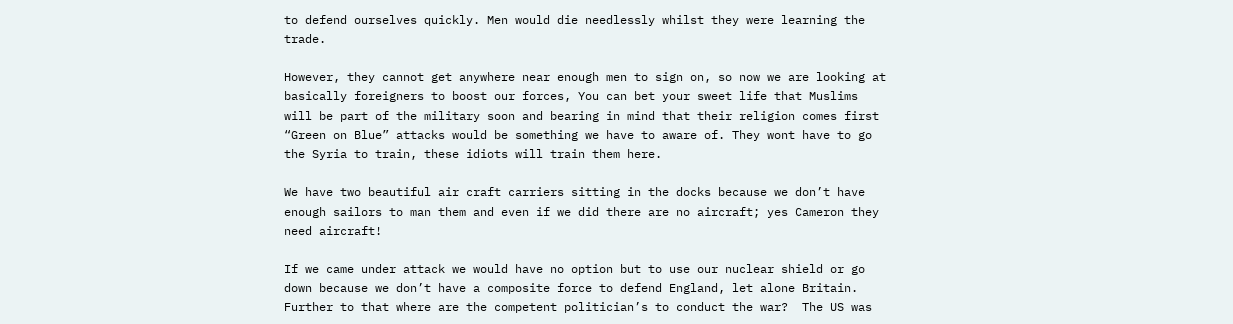to defend ourselves quickly. Men would die needlessly whilst they were learning the trade.

However, they cannot get anywhere near enough men to sign on, so now we are looking at basically foreigners to boost our forces, You can bet your sweet life that Muslims will be part of the military soon and bearing in mind that their religion comes first “Green on Blue” attacks would be something we have to aware of. They wont have to go the Syria to train, these idiots will train them here.

We have two beautiful air craft carriers sitting in the docks because we don’t have enough sailors to man them and even if we did there are no aircraft; yes Cameron they need aircraft!

If we came under attack we would have no option but to use our nuclear shield or go down because we don’t have a composite force to defend England, let alone Britain. Further to that where are the competent politician’s to conduct the war?  The US was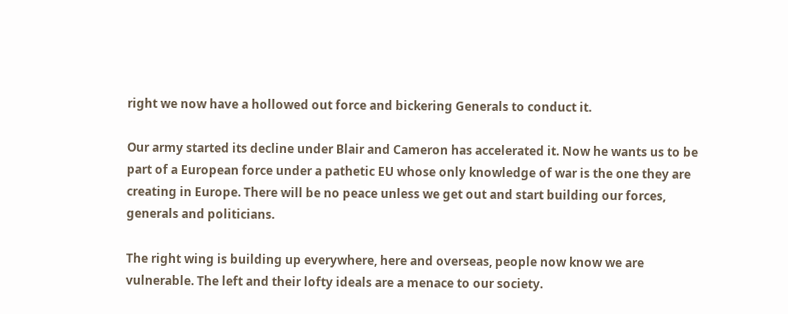right we now have a hollowed out force and bickering Generals to conduct it.

Our army started its decline under Blair and Cameron has accelerated it. Now he wants us to be part of a European force under a pathetic EU whose only knowledge of war is the one they are creating in Europe. There will be no peace unless we get out and start building our forces, generals and politicians.

The right wing is building up everywhere, here and overseas, people now know we are vulnerable. The left and their lofty ideals are a menace to our society.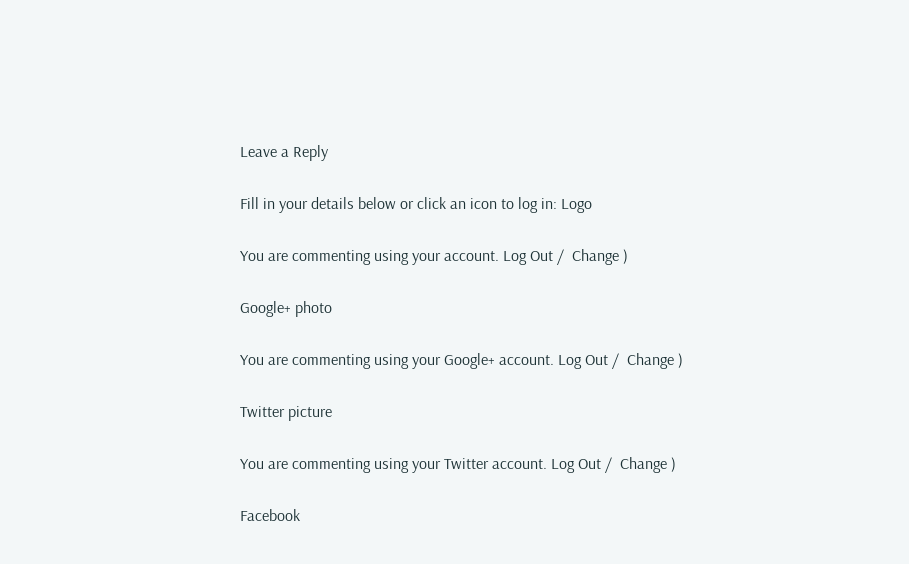Leave a Reply

Fill in your details below or click an icon to log in: Logo

You are commenting using your account. Log Out /  Change )

Google+ photo

You are commenting using your Google+ account. Log Out /  Change )

Twitter picture

You are commenting using your Twitter account. Log Out /  Change )

Facebook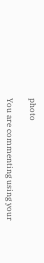photo

You are commenting using your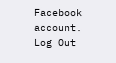Facebook account. Log Out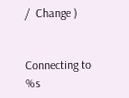/  Change )


Connecting to %s